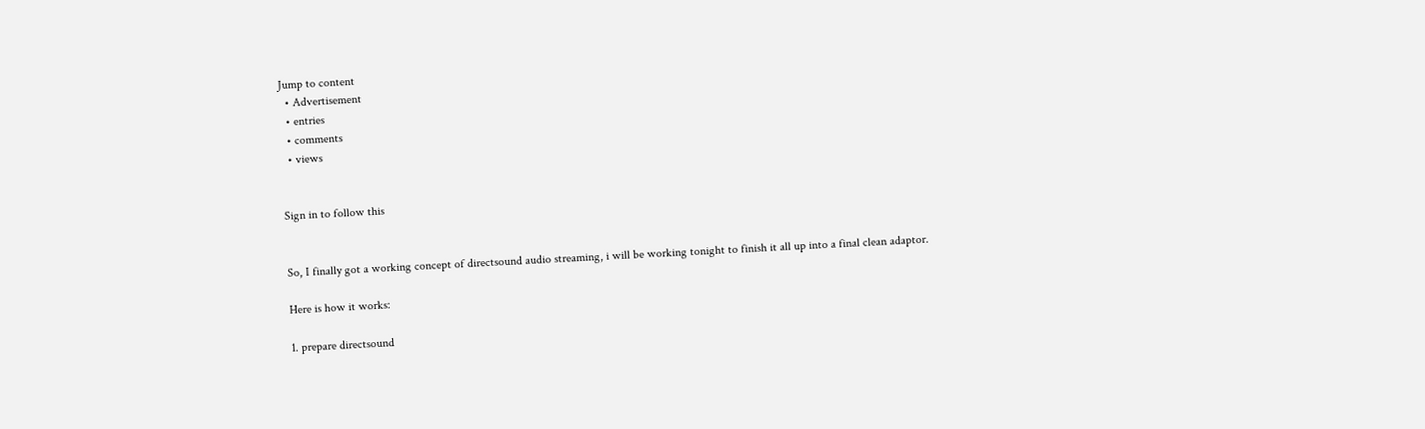Jump to content
  • Advertisement
  • entries
  • comments
  • views


Sign in to follow this


So, I finally got a working concept of directsound audio streaming, i will be working tonight to finish it all up into a final clean adaptor.

Here is how it works:

1. prepare directsound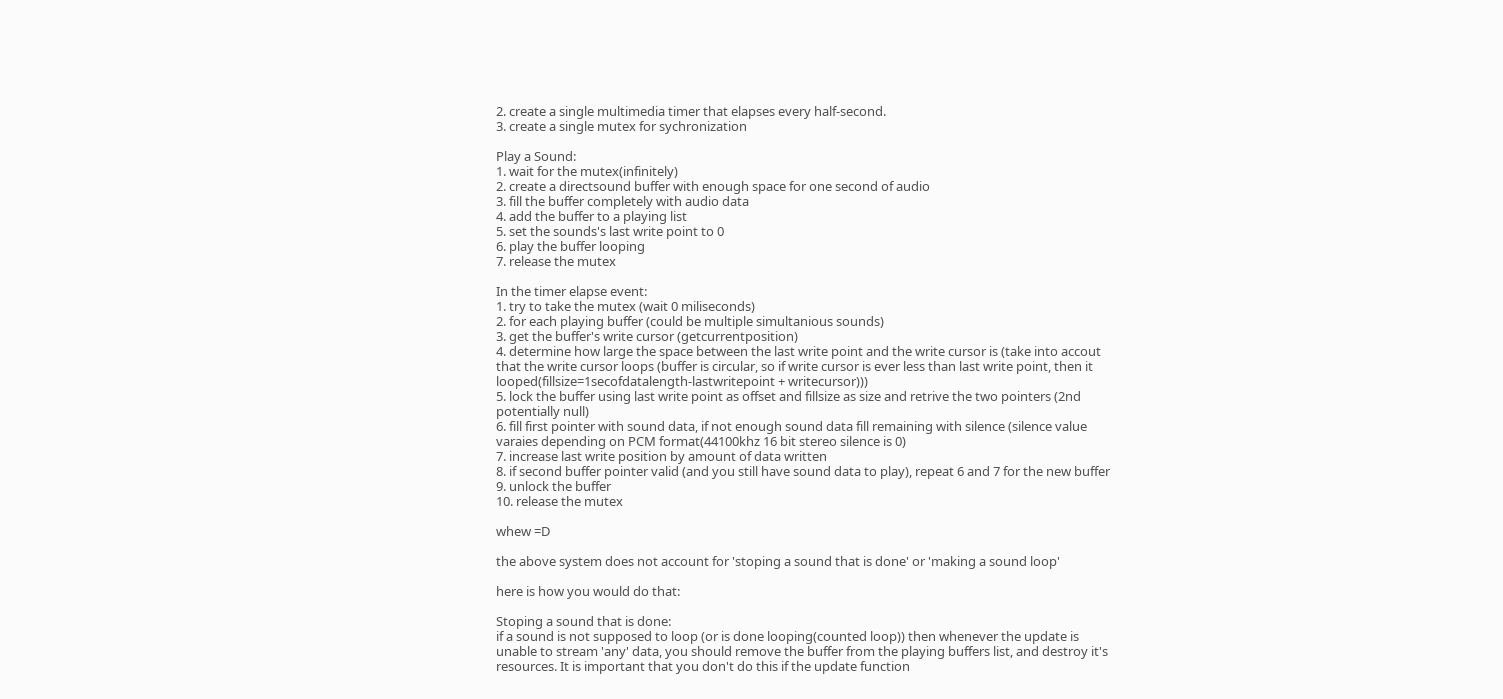2. create a single multimedia timer that elapses every half-second.
3. create a single mutex for sychronization

Play a Sound:
1. wait for the mutex(infinitely)
2. create a directsound buffer with enough space for one second of audio
3. fill the buffer completely with audio data
4. add the buffer to a playing list
5. set the sounds's last write point to 0
6. play the buffer looping
7. release the mutex

In the timer elapse event:
1. try to take the mutex (wait 0 miliseconds)
2. for each playing buffer (could be multiple simultanious sounds)
3. get the buffer's write cursor (getcurrentposition)
4. determine how large the space between the last write point and the write cursor is (take into accout that the write cursor loops (buffer is circular, so if write cursor is ever less than last write point, then it looped(fillsize=1secofdatalength-lastwritepoint + writecursor)))
5. lock the buffer using last write point as offset and fillsize as size and retrive the two pointers (2nd potentially null)
6. fill first pointer with sound data, if not enough sound data fill remaining with silence (silence value varaies depending on PCM format(44100khz 16 bit stereo silence is 0)
7. increase last write position by amount of data written
8. if second buffer pointer valid (and you still have sound data to play), repeat 6 and 7 for the new buffer
9. unlock the buffer
10. release the mutex

whew =D

the above system does not account for 'stoping a sound that is done' or 'making a sound loop'

here is how you would do that:

Stoping a sound that is done:
if a sound is not supposed to loop (or is done looping(counted loop)) then whenever the update is unable to stream 'any' data, you should remove the buffer from the playing buffers list, and destroy it's resources. It is important that you don't do this if the update function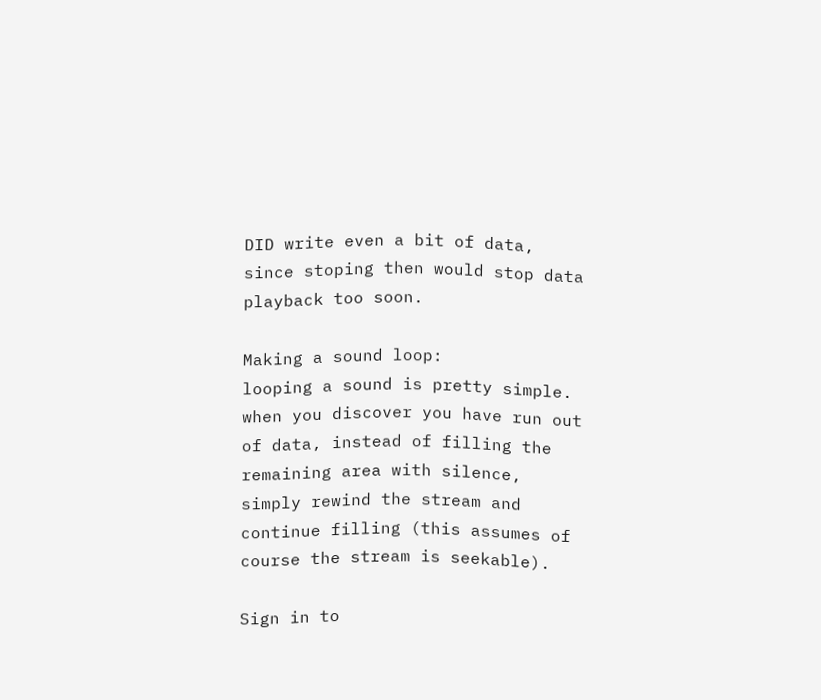DID write even a bit of data, since stoping then would stop data playback too soon.

Making a sound loop:
looping a sound is pretty simple. when you discover you have run out of data, instead of filling the remaining area with silence, simply rewind the stream and continue filling (this assumes of course the stream is seekable).

Sign in to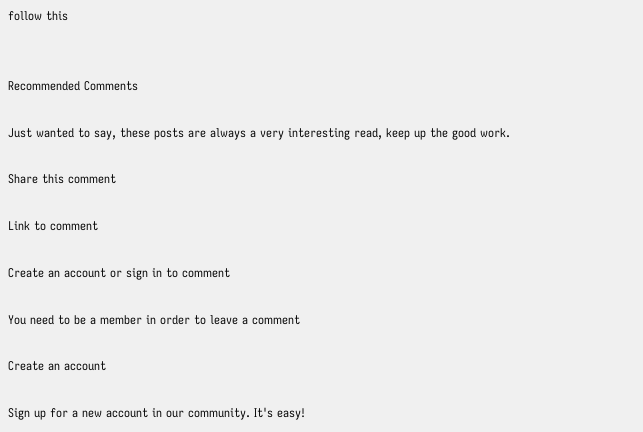follow this


Recommended Comments

Just wanted to say, these posts are always a very interesting read, keep up the good work.

Share this comment

Link to comment

Create an account or sign in to comment

You need to be a member in order to leave a comment

Create an account

Sign up for a new account in our community. It's easy!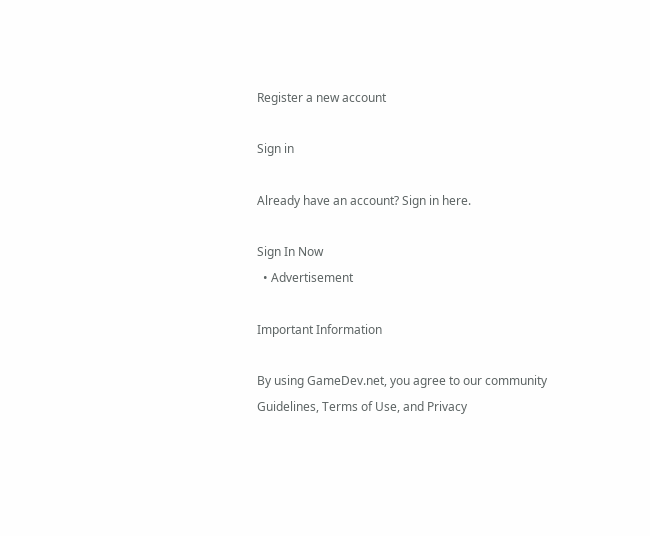Register a new account

Sign in

Already have an account? Sign in here.

Sign In Now
  • Advertisement

Important Information

By using GameDev.net, you agree to our community Guidelines, Terms of Use, and Privacy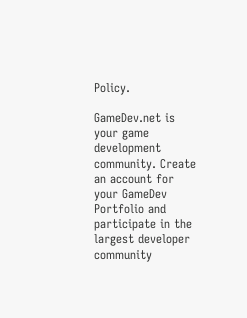Policy.

GameDev.net is your game development community. Create an account for your GameDev Portfolio and participate in the largest developer community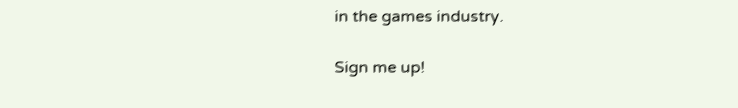in the games industry.

Sign me up!